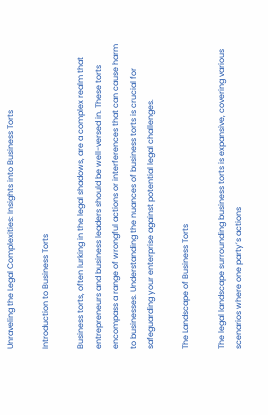Unraveling the Legal Complexities: Insights into Business Torts

Introduction to Business Torts

Business torts, often lurking in the legal shadows, are a complex realm that entrepreneurs and business leaders should be well-versed in. These torts encompass a range of wrongful actions or interferences that can cause harm to businesses. Understanding the nuances of business torts is crucial for safeguarding your enterprise against potential legal challenges.

The Landscape of Business Torts

The legal landscape surrounding business torts is expansive, covering various scenarios where one party’s actions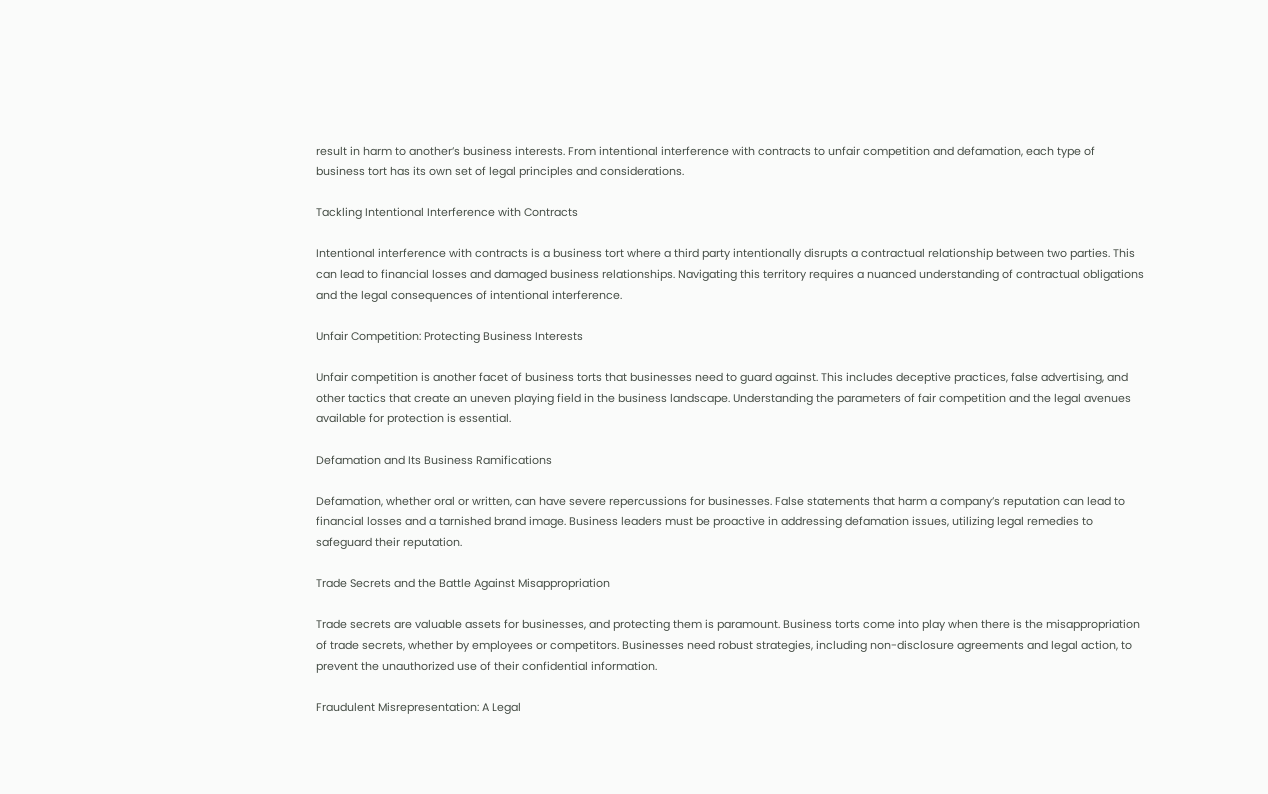result in harm to another’s business interests. From intentional interference with contracts to unfair competition and defamation, each type of business tort has its own set of legal principles and considerations.

Tackling Intentional Interference with Contracts

Intentional interference with contracts is a business tort where a third party intentionally disrupts a contractual relationship between two parties. This can lead to financial losses and damaged business relationships. Navigating this territory requires a nuanced understanding of contractual obligations and the legal consequences of intentional interference.

Unfair Competition: Protecting Business Interests

Unfair competition is another facet of business torts that businesses need to guard against. This includes deceptive practices, false advertising, and other tactics that create an uneven playing field in the business landscape. Understanding the parameters of fair competition and the legal avenues available for protection is essential.

Defamation and Its Business Ramifications

Defamation, whether oral or written, can have severe repercussions for businesses. False statements that harm a company’s reputation can lead to financial losses and a tarnished brand image. Business leaders must be proactive in addressing defamation issues, utilizing legal remedies to safeguard their reputation.

Trade Secrets and the Battle Against Misappropriation

Trade secrets are valuable assets for businesses, and protecting them is paramount. Business torts come into play when there is the misappropriation of trade secrets, whether by employees or competitors. Businesses need robust strategies, including non-disclosure agreements and legal action, to prevent the unauthorized use of their confidential information.

Fraudulent Misrepresentation: A Legal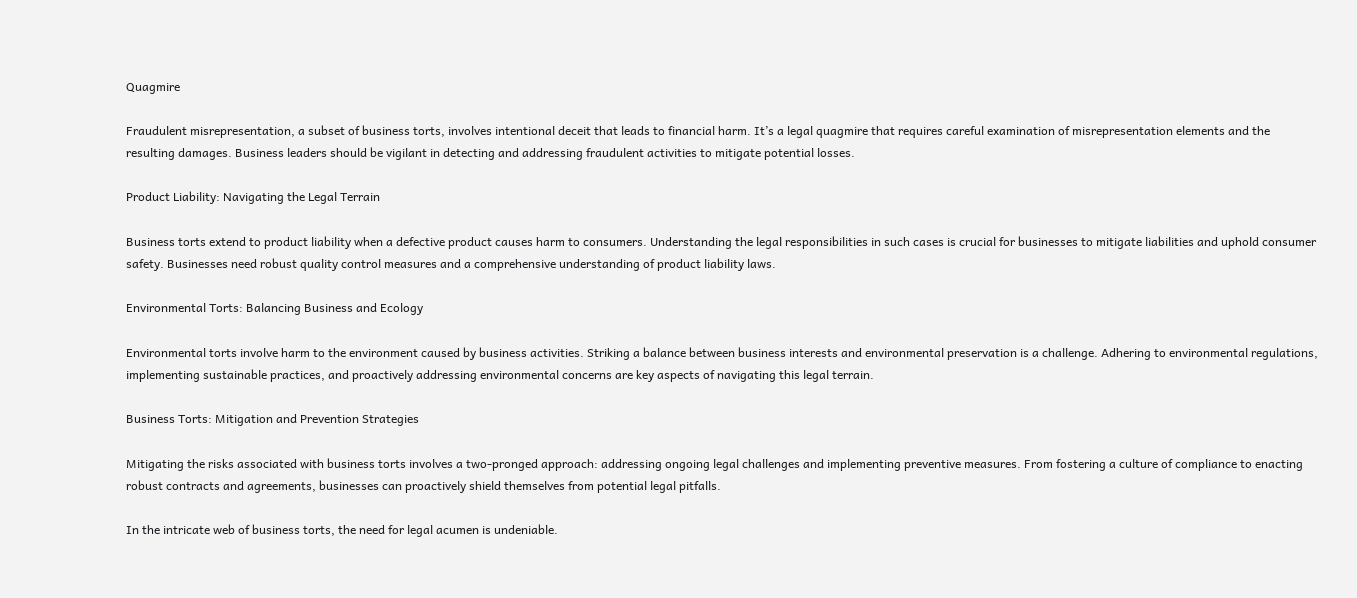Quagmire

Fraudulent misrepresentation, a subset of business torts, involves intentional deceit that leads to financial harm. It’s a legal quagmire that requires careful examination of misrepresentation elements and the resulting damages. Business leaders should be vigilant in detecting and addressing fraudulent activities to mitigate potential losses.

Product Liability: Navigating the Legal Terrain

Business torts extend to product liability when a defective product causes harm to consumers. Understanding the legal responsibilities in such cases is crucial for businesses to mitigate liabilities and uphold consumer safety. Businesses need robust quality control measures and a comprehensive understanding of product liability laws.

Environmental Torts: Balancing Business and Ecology

Environmental torts involve harm to the environment caused by business activities. Striking a balance between business interests and environmental preservation is a challenge. Adhering to environmental regulations, implementing sustainable practices, and proactively addressing environmental concerns are key aspects of navigating this legal terrain.

Business Torts: Mitigation and Prevention Strategies

Mitigating the risks associated with business torts involves a two-pronged approach: addressing ongoing legal challenges and implementing preventive measures. From fostering a culture of compliance to enacting robust contracts and agreements, businesses can proactively shield themselves from potential legal pitfalls.

In the intricate web of business torts, the need for legal acumen is undeniable.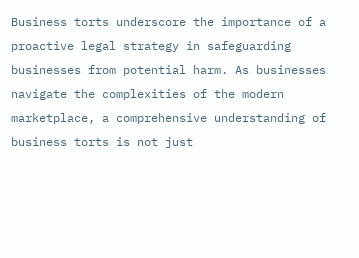Business torts underscore the importance of a proactive legal strategy in safeguarding businesses from potential harm. As businesses navigate the complexities of the modern marketplace, a comprehensive understanding of business torts is not just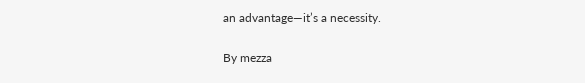an advantage—it’s a necessity.

By mezza